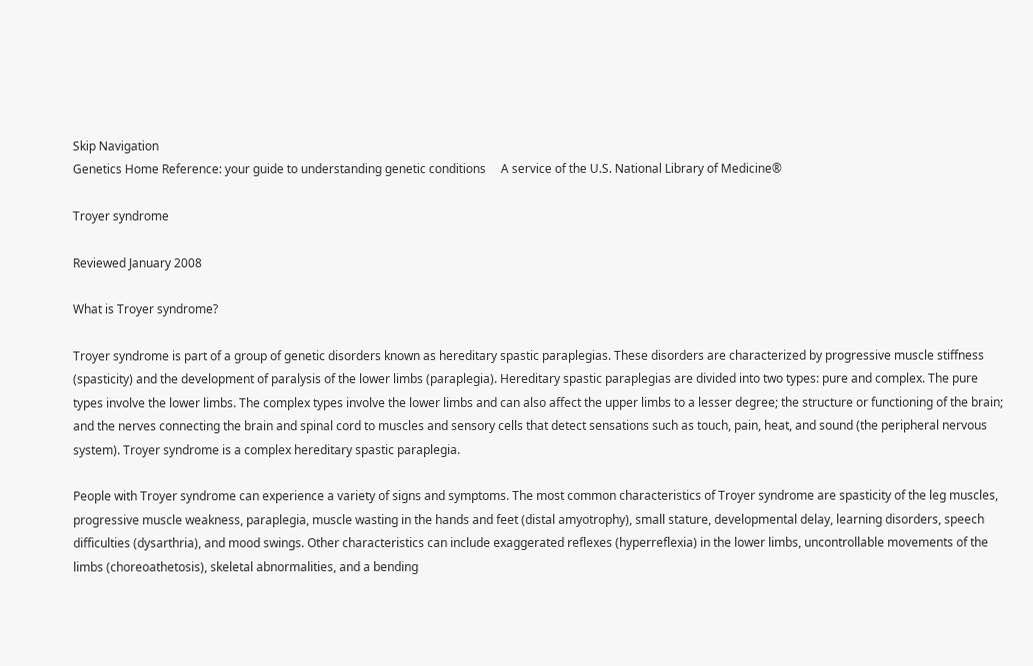Skip Navigation
Genetics Home Reference: your guide to understanding genetic conditions     A service of the U.S. National Library of Medicine®

Troyer syndrome

Reviewed January 2008

What is Troyer syndrome?

Troyer syndrome is part of a group of genetic disorders known as hereditary spastic paraplegias. These disorders are characterized by progressive muscle stiffness (spasticity) and the development of paralysis of the lower limbs (paraplegia). Hereditary spastic paraplegias are divided into two types: pure and complex. The pure types involve the lower limbs. The complex types involve the lower limbs and can also affect the upper limbs to a lesser degree; the structure or functioning of the brain; and the nerves connecting the brain and spinal cord to muscles and sensory cells that detect sensations such as touch, pain, heat, and sound (the peripheral nervous system). Troyer syndrome is a complex hereditary spastic paraplegia.

People with Troyer syndrome can experience a variety of signs and symptoms. The most common characteristics of Troyer syndrome are spasticity of the leg muscles, progressive muscle weakness, paraplegia, muscle wasting in the hands and feet (distal amyotrophy), small stature, developmental delay, learning disorders, speech difficulties (dysarthria), and mood swings. Other characteristics can include exaggerated reflexes (hyperreflexia) in the lower limbs, uncontrollable movements of the limbs (choreoathetosis), skeletal abnormalities, and a bending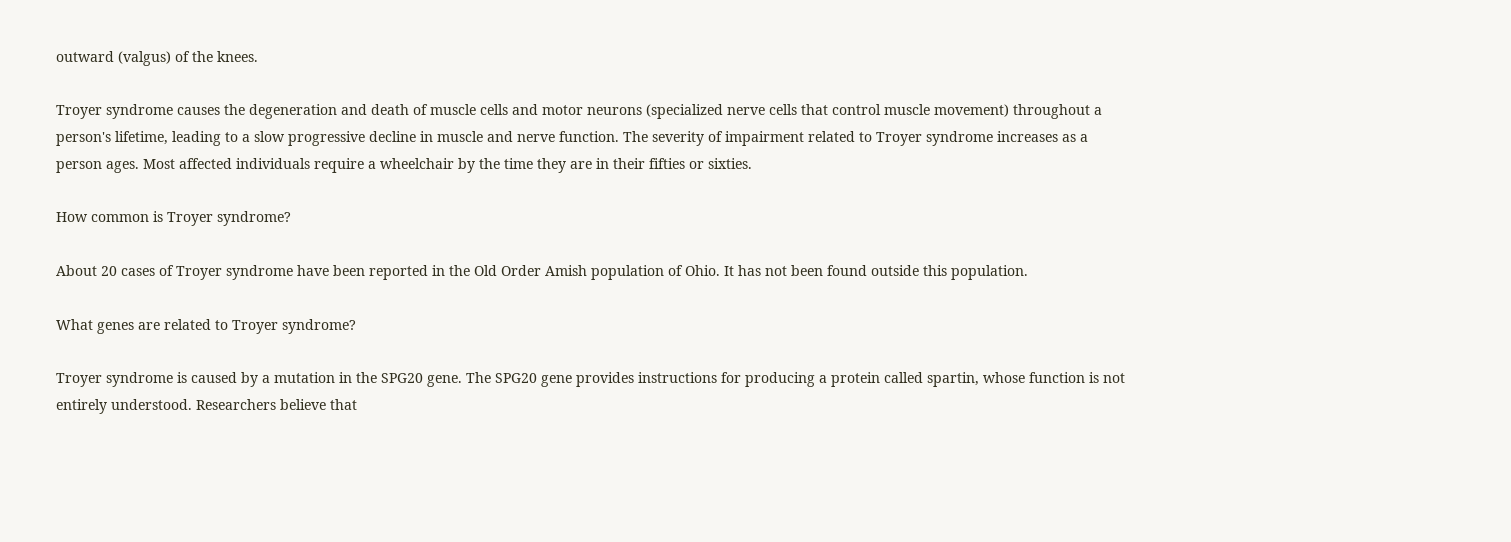outward (valgus) of the knees.

Troyer syndrome causes the degeneration and death of muscle cells and motor neurons (specialized nerve cells that control muscle movement) throughout a person's lifetime, leading to a slow progressive decline in muscle and nerve function. The severity of impairment related to Troyer syndrome increases as a person ages. Most affected individuals require a wheelchair by the time they are in their fifties or sixties.

How common is Troyer syndrome?

About 20 cases of Troyer syndrome have been reported in the Old Order Amish population of Ohio. It has not been found outside this population.

What genes are related to Troyer syndrome?

Troyer syndrome is caused by a mutation in the SPG20 gene. The SPG20 gene provides instructions for producing a protein called spartin, whose function is not entirely understood. Researchers believe that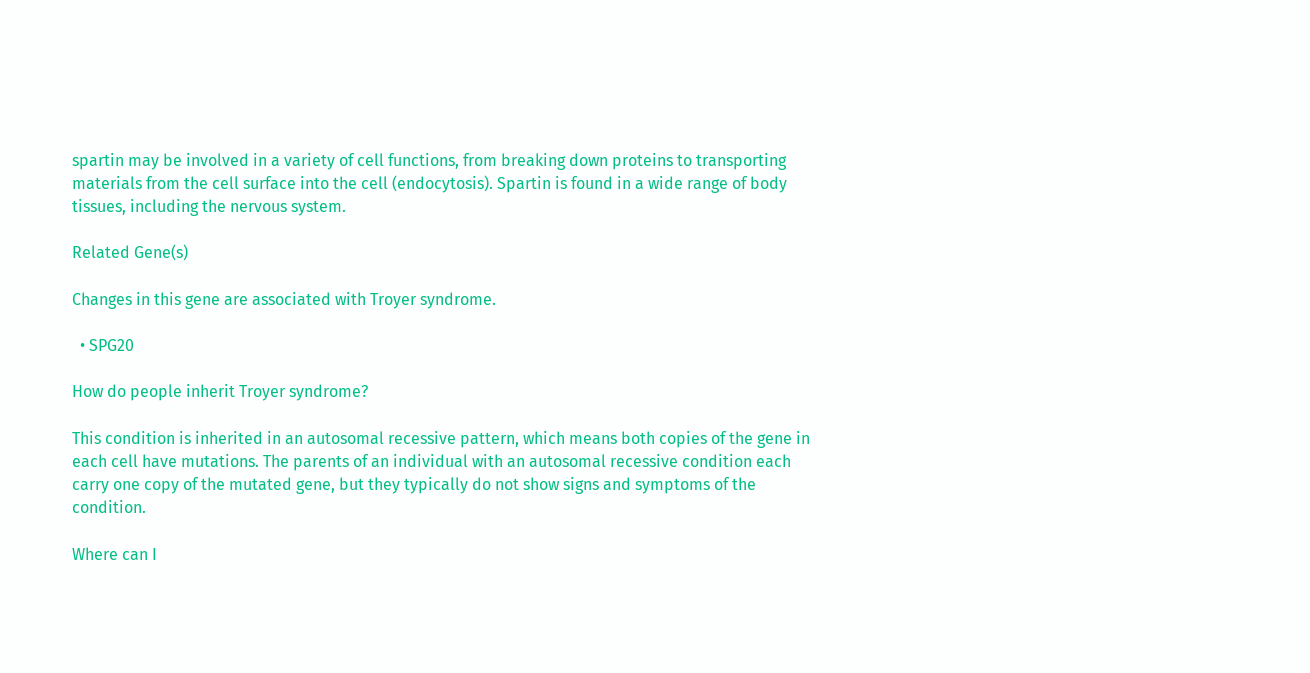spartin may be involved in a variety of cell functions, from breaking down proteins to transporting materials from the cell surface into the cell (endocytosis). Spartin is found in a wide range of body tissues, including the nervous system.

Related Gene(s)

Changes in this gene are associated with Troyer syndrome.

  • SPG20

How do people inherit Troyer syndrome?

This condition is inherited in an autosomal recessive pattern, which means both copies of the gene in each cell have mutations. The parents of an individual with an autosomal recessive condition each carry one copy of the mutated gene, but they typically do not show signs and symptoms of the condition.

Where can I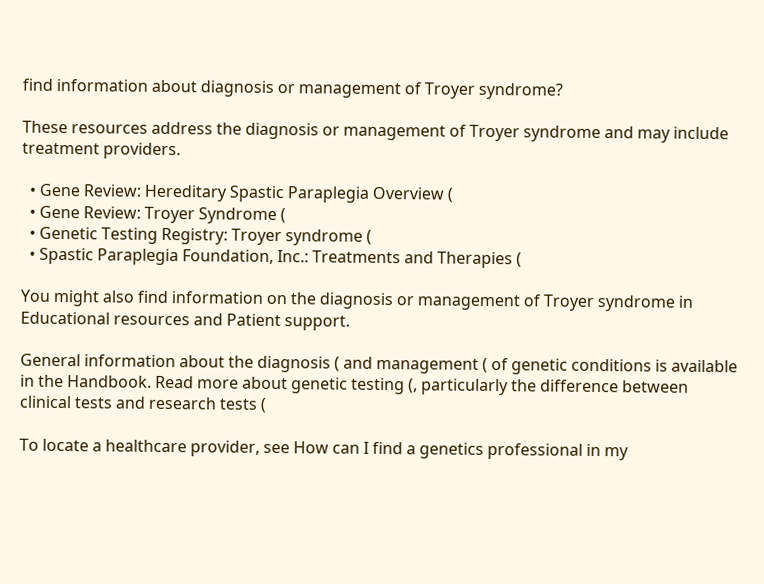find information about diagnosis or management of Troyer syndrome?

These resources address the diagnosis or management of Troyer syndrome and may include treatment providers.

  • Gene Review: Hereditary Spastic Paraplegia Overview (
  • Gene Review: Troyer Syndrome (
  • Genetic Testing Registry: Troyer syndrome (
  • Spastic Paraplegia Foundation, Inc.: Treatments and Therapies (

You might also find information on the diagnosis or management of Troyer syndrome in Educational resources and Patient support.

General information about the diagnosis ( and management ( of genetic conditions is available in the Handbook. Read more about genetic testing (, particularly the difference between clinical tests and research tests (

To locate a healthcare provider, see How can I find a genetics professional in my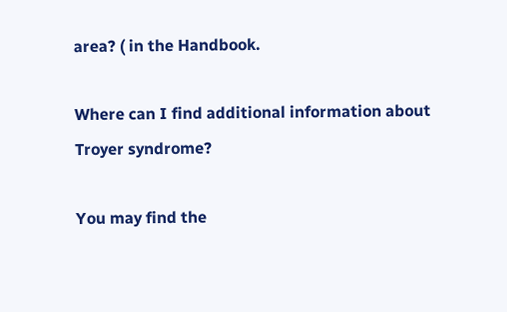area? ( in the Handbook.

Where can I find additional information about Troyer syndrome?

You may find the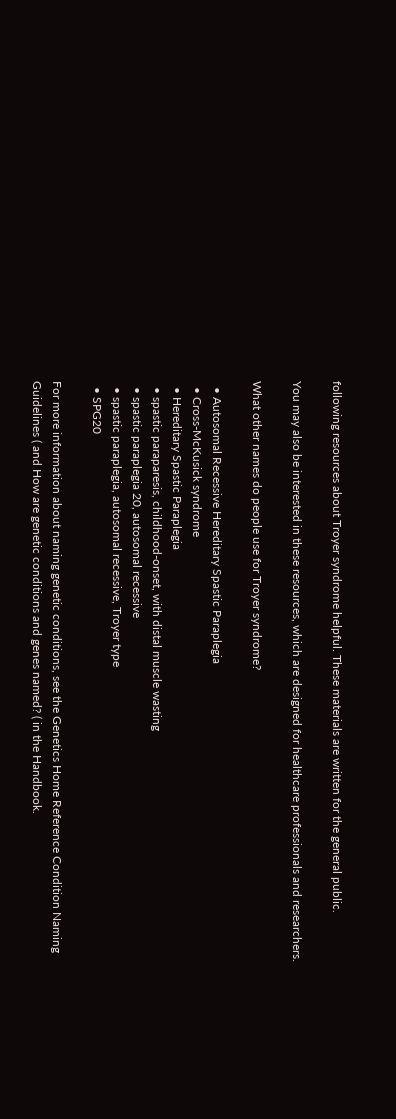following resources about Troyer syndrome helpful. These materials are written for the general public.

You may also be interested in these resources, which are designed for healthcare professionals and researchers.

What other names do people use for Troyer syndrome?

  • Autosomal Recessive Hereditary Spastic Paraplegia
  • Cross-McKusick syndrome
  • Hereditary Spastic Paraplegia
  • spastic paraparesis, childhood-onset, with distal muscle wasting
  • spastic paraplegia 20, autosomal recessive
  • spastic paraplegia, autosomal recessive, Troyer type
  • SPG20

For more information about naming genetic conditions, see the Genetics Home Reference Condition Naming Guidelines ( and How are genetic conditions and genes named? ( in the Handbook.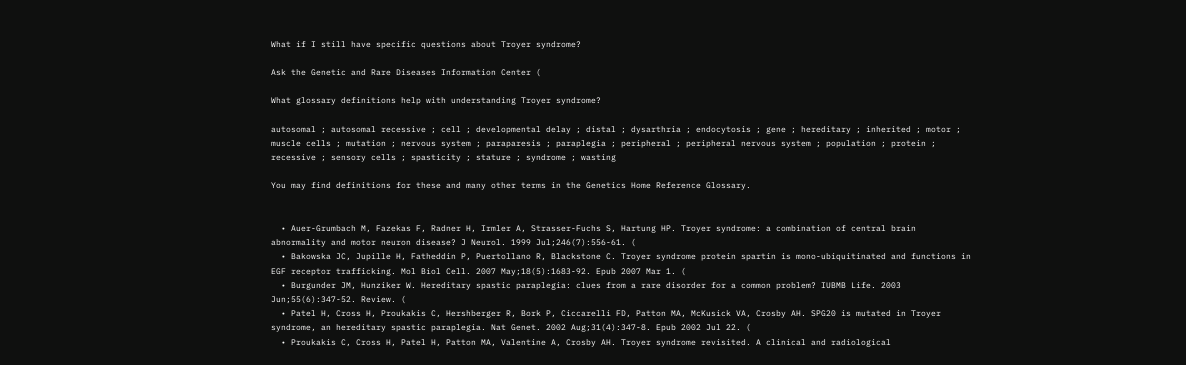What if I still have specific questions about Troyer syndrome?

Ask the Genetic and Rare Diseases Information Center (

What glossary definitions help with understanding Troyer syndrome?

autosomal ; autosomal recessive ; cell ; developmental delay ; distal ; dysarthria ; endocytosis ; gene ; hereditary ; inherited ; motor ; muscle cells ; mutation ; nervous system ; paraparesis ; paraplegia ; peripheral ; peripheral nervous system ; population ; protein ; recessive ; sensory cells ; spasticity ; stature ; syndrome ; wasting

You may find definitions for these and many other terms in the Genetics Home Reference Glossary.


  • Auer-Grumbach M, Fazekas F, Radner H, Irmler A, Strasser-Fuchs S, Hartung HP. Troyer syndrome: a combination of central brain abnormality and motor neuron disease? J Neurol. 1999 Jul;246(7):556-61. (
  • Bakowska JC, Jupille H, Fatheddin P, Puertollano R, Blackstone C. Troyer syndrome protein spartin is mono-ubiquitinated and functions in EGF receptor trafficking. Mol Biol Cell. 2007 May;18(5):1683-92. Epub 2007 Mar 1. (
  • Burgunder JM, Hunziker W. Hereditary spastic paraplegia: clues from a rare disorder for a common problem? IUBMB Life. 2003 Jun;55(6):347-52. Review. (
  • Patel H, Cross H, Proukakis C, Hershberger R, Bork P, Ciccarelli FD, Patton MA, McKusick VA, Crosby AH. SPG20 is mutated in Troyer syndrome, an hereditary spastic paraplegia. Nat Genet. 2002 Aug;31(4):347-8. Epub 2002 Jul 22. (
  • Proukakis C, Cross H, Patel H, Patton MA, Valentine A, Crosby AH. Troyer syndrome revisited. A clinical and radiological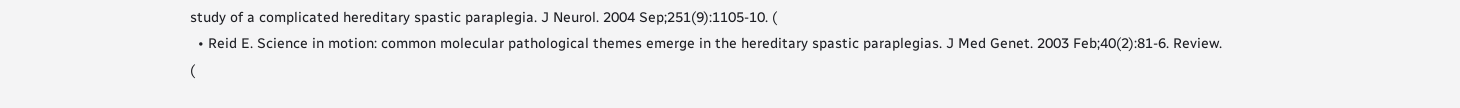study of a complicated hereditary spastic paraplegia. J Neurol. 2004 Sep;251(9):1105-10. (
  • Reid E. Science in motion: common molecular pathological themes emerge in the hereditary spastic paraplegias. J Med Genet. 2003 Feb;40(2):81-6. Review. (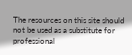The resources on this site should not be used as a substitute for professional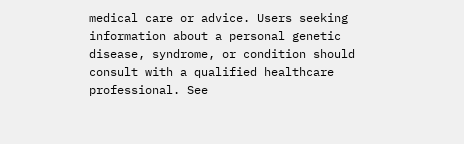medical care or advice. Users seeking information about a personal genetic disease, syndrome, or condition should consult with a qualified healthcare professional. See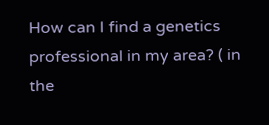How can I find a genetics professional in my area? ( in the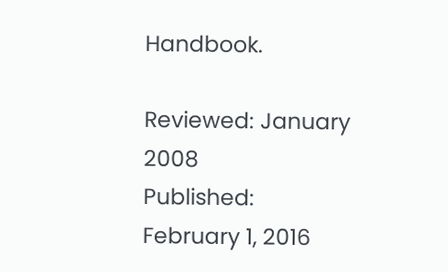Handbook.

Reviewed: January 2008
Published: February 1, 2016